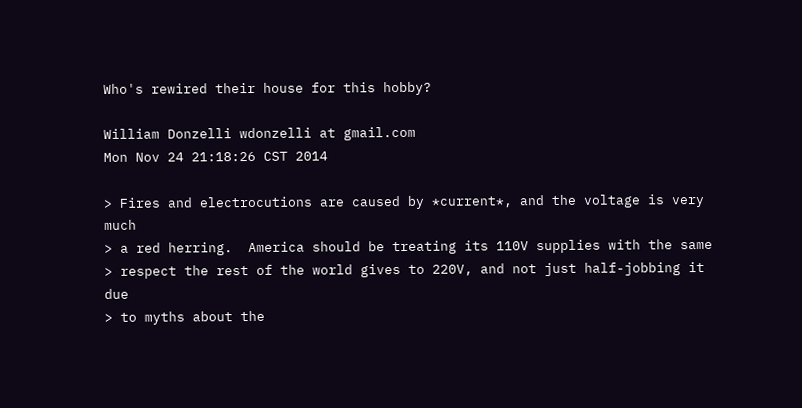Who's rewired their house for this hobby?

William Donzelli wdonzelli at gmail.com
Mon Nov 24 21:18:26 CST 2014

> Fires and electrocutions are caused by *current*, and the voltage is very much
> a red herring.  America should be treating its 110V supplies with the same
> respect the rest of the world gives to 220V, and not just half-jobbing it due
> to myths about the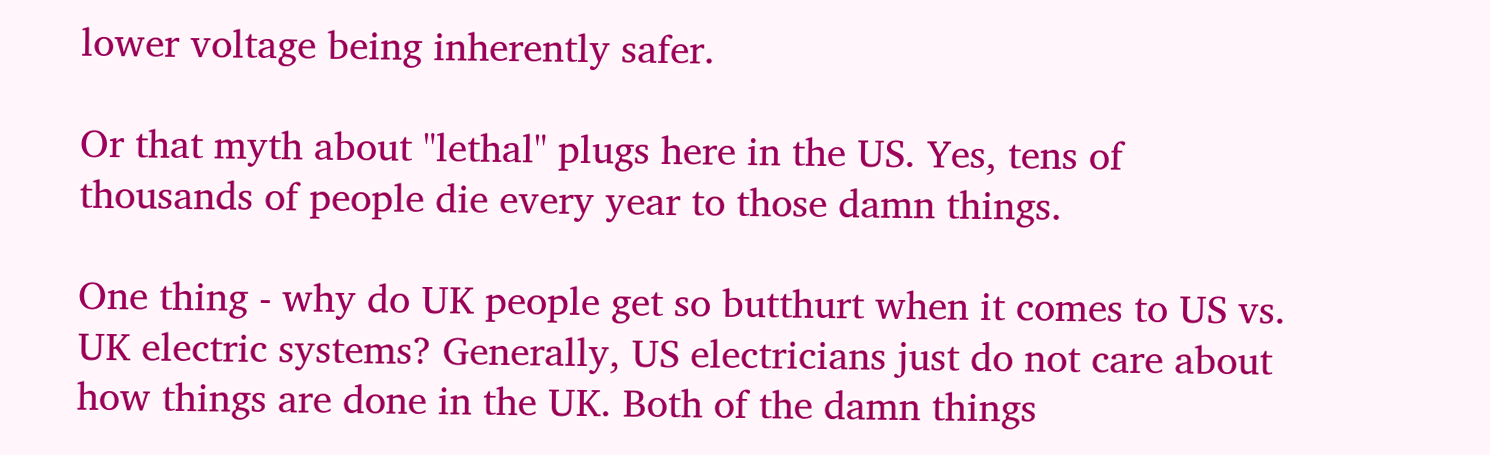lower voltage being inherently safer.

Or that myth about "lethal" plugs here in the US. Yes, tens of
thousands of people die every year to those damn things.

One thing - why do UK people get so butthurt when it comes to US vs.
UK electric systems? Generally, US electricians just do not care about
how things are done in the UK. Both of the damn things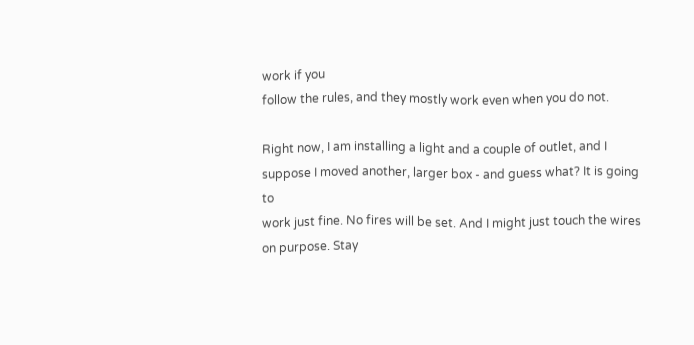work if you
follow the rules, and they mostly work even when you do not.

Right now, I am installing a light and a couple of outlet, and I
suppose I moved another, larger box - and guess what? It is going to
work just fine. No fires will be set. And I might just touch the wires
on purpose. Stay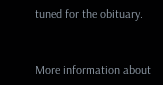tuned for the obituary.


More information about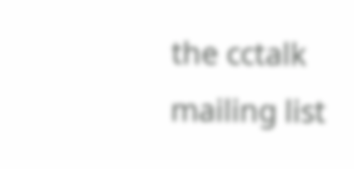the cctalk mailing list